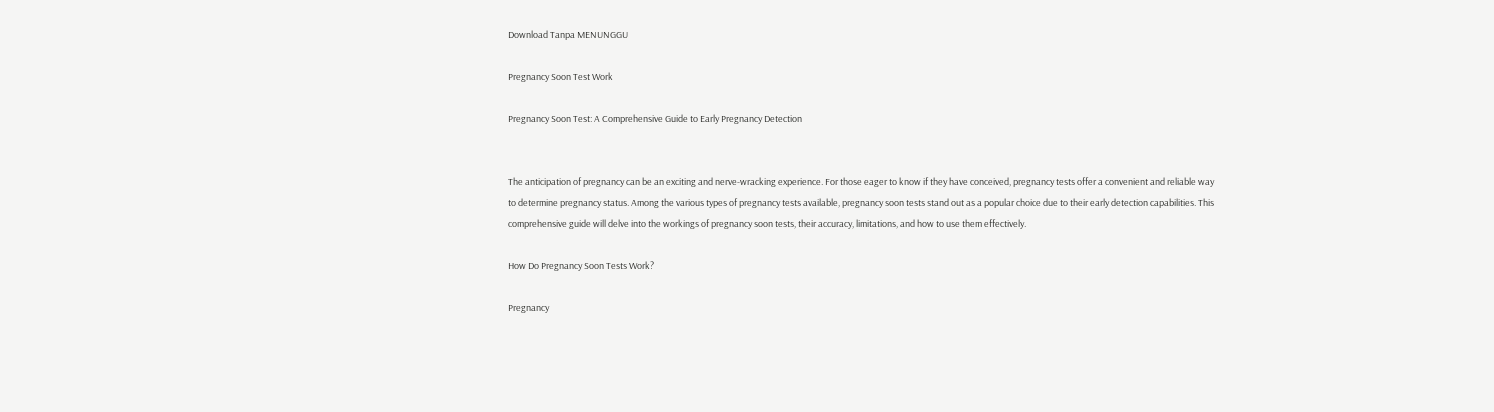Download Tanpa MENUNGGU

Pregnancy Soon Test Work

Pregnancy Soon Test: A Comprehensive Guide to Early Pregnancy Detection


The anticipation of pregnancy can be an exciting and nerve-wracking experience. For those eager to know if they have conceived, pregnancy tests offer a convenient and reliable way to determine pregnancy status. Among the various types of pregnancy tests available, pregnancy soon tests stand out as a popular choice due to their early detection capabilities. This comprehensive guide will delve into the workings of pregnancy soon tests, their accuracy, limitations, and how to use them effectively.

How Do Pregnancy Soon Tests Work?

Pregnancy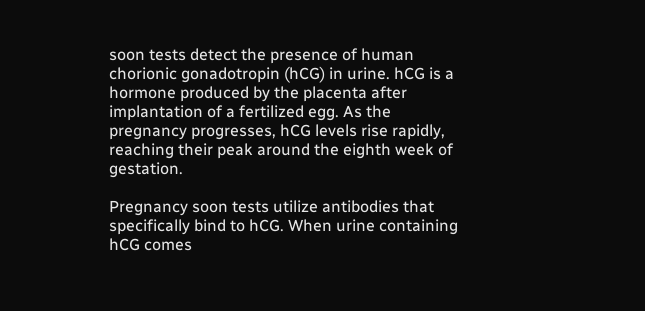soon tests detect the presence of human chorionic gonadotropin (hCG) in urine. hCG is a hormone produced by the placenta after implantation of a fertilized egg. As the pregnancy progresses, hCG levels rise rapidly, reaching their peak around the eighth week of gestation.

Pregnancy soon tests utilize antibodies that specifically bind to hCG. When urine containing hCG comes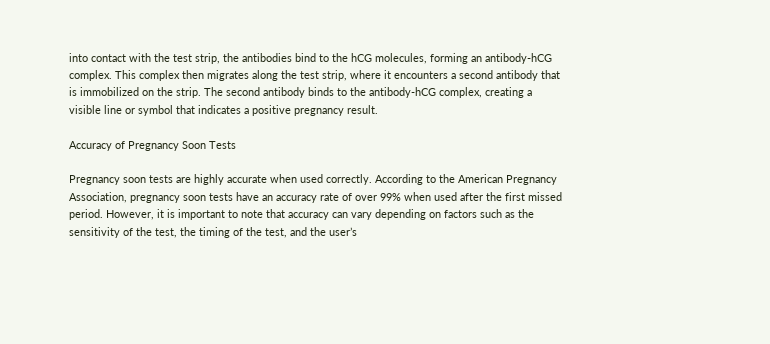into contact with the test strip, the antibodies bind to the hCG molecules, forming an antibody-hCG complex. This complex then migrates along the test strip, where it encounters a second antibody that is immobilized on the strip. The second antibody binds to the antibody-hCG complex, creating a visible line or symbol that indicates a positive pregnancy result.

Accuracy of Pregnancy Soon Tests

Pregnancy soon tests are highly accurate when used correctly. According to the American Pregnancy Association, pregnancy soon tests have an accuracy rate of over 99% when used after the first missed period. However, it is important to note that accuracy can vary depending on factors such as the sensitivity of the test, the timing of the test, and the user’s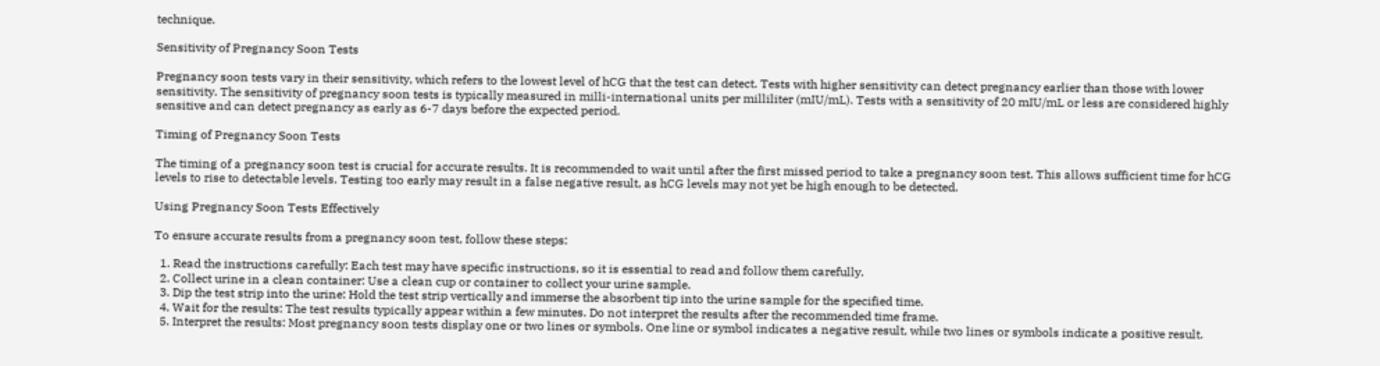technique.

Sensitivity of Pregnancy Soon Tests

Pregnancy soon tests vary in their sensitivity, which refers to the lowest level of hCG that the test can detect. Tests with higher sensitivity can detect pregnancy earlier than those with lower sensitivity. The sensitivity of pregnancy soon tests is typically measured in milli-international units per milliliter (mIU/mL). Tests with a sensitivity of 20 mIU/mL or less are considered highly sensitive and can detect pregnancy as early as 6-7 days before the expected period.

Timing of Pregnancy Soon Tests

The timing of a pregnancy soon test is crucial for accurate results. It is recommended to wait until after the first missed period to take a pregnancy soon test. This allows sufficient time for hCG levels to rise to detectable levels. Testing too early may result in a false negative result, as hCG levels may not yet be high enough to be detected.

Using Pregnancy Soon Tests Effectively

To ensure accurate results from a pregnancy soon test, follow these steps:

  1. Read the instructions carefully: Each test may have specific instructions, so it is essential to read and follow them carefully.
  2. Collect urine in a clean container: Use a clean cup or container to collect your urine sample.
  3. Dip the test strip into the urine: Hold the test strip vertically and immerse the absorbent tip into the urine sample for the specified time.
  4. Wait for the results: The test results typically appear within a few minutes. Do not interpret the results after the recommended time frame.
  5. Interpret the results: Most pregnancy soon tests display one or two lines or symbols. One line or symbol indicates a negative result, while two lines or symbols indicate a positive result.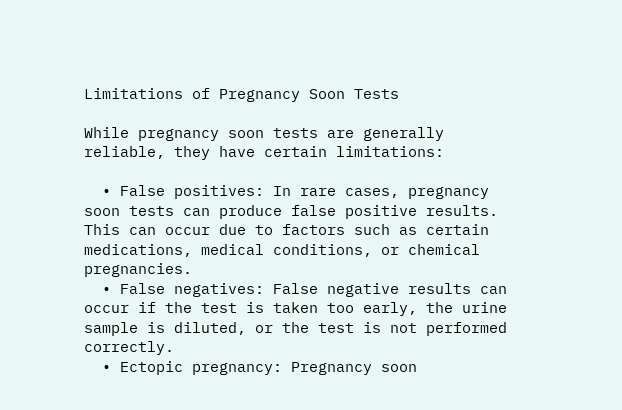Limitations of Pregnancy Soon Tests

While pregnancy soon tests are generally reliable, they have certain limitations:

  • False positives: In rare cases, pregnancy soon tests can produce false positive results. This can occur due to factors such as certain medications, medical conditions, or chemical pregnancies.
  • False negatives: False negative results can occur if the test is taken too early, the urine sample is diluted, or the test is not performed correctly.
  • Ectopic pregnancy: Pregnancy soon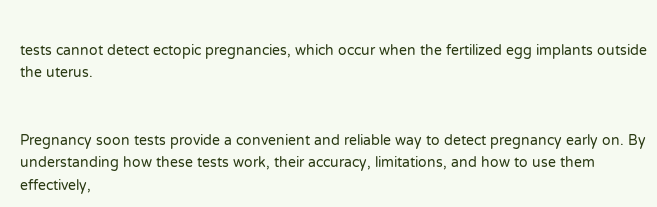tests cannot detect ectopic pregnancies, which occur when the fertilized egg implants outside the uterus.


Pregnancy soon tests provide a convenient and reliable way to detect pregnancy early on. By understanding how these tests work, their accuracy, limitations, and how to use them effectively,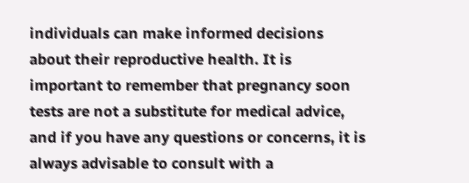individuals can make informed decisions about their reproductive health. It is important to remember that pregnancy soon tests are not a substitute for medical advice, and if you have any questions or concerns, it is always advisable to consult with a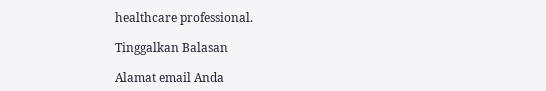healthcare professional.

Tinggalkan Balasan

Alamat email Anda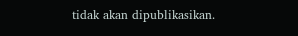tidak akan dipublikasikan.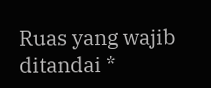Ruas yang wajib ditandai *